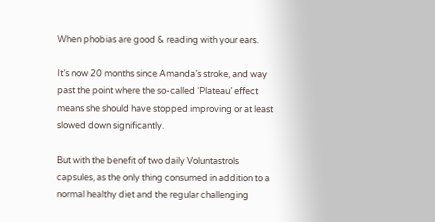When phobias are good & reading with your ears.

It’s now 20 months since Amanda’s stroke, and way past the point where the so-called ‘Plateau’ effect means she should have stopped improving or at least slowed down significantly.

But with the benefit of two daily Voluntastrols capsules, as the only thing consumed in addition to a normal healthy diet and the regular challenging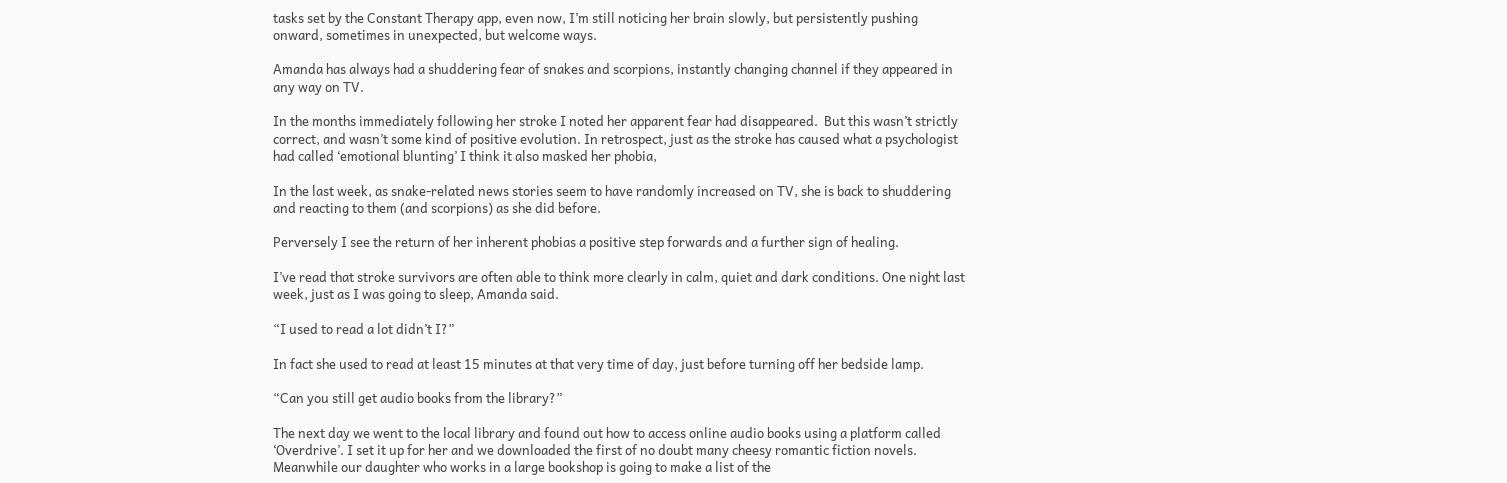tasks set by the Constant Therapy app, even now, I’m still noticing her brain slowly, but persistently pushing onward, sometimes in unexpected, but welcome ways.

Amanda has always had a shuddering fear of snakes and scorpions, instantly changing channel if they appeared in any way on TV.

In the months immediately following her stroke I noted her apparent fear had disappeared.  But this wasn’t strictly correct, and wasn’t some kind of positive evolution. In retrospect, just as the stroke has caused what a psychologist had called ‘emotional blunting’ I think it also masked her phobia,

In the last week, as snake-related news stories seem to have randomly increased on TV, she is back to shuddering and reacting to them (and scorpions) as she did before.

Perversely I see the return of her inherent phobias a positive step forwards and a further sign of healing.

I’ve read that stroke survivors are often able to think more clearly in calm, quiet and dark conditions. One night last week, just as I was going to sleep, Amanda said.

“I used to read a lot didn’t I?”

In fact she used to read at least 15 minutes at that very time of day, just before turning off her bedside lamp.

“Can you still get audio books from the library?”

The next day we went to the local library and found out how to access online audio books using a platform called ‘Overdrive’. I set it up for her and we downloaded the first of no doubt many cheesy romantic fiction novels. Meanwhile our daughter who works in a large bookshop is going to make a list of the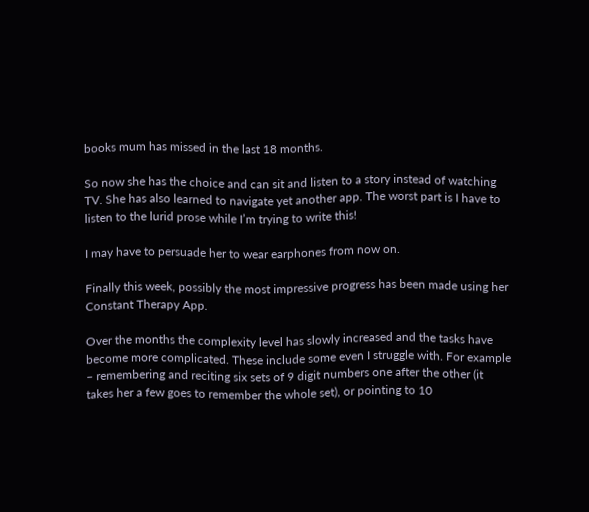books mum has missed in the last 18 months.

So now she has the choice and can sit and listen to a story instead of watching TV. She has also learned to navigate yet another app. The worst part is I have to listen to the lurid prose while I’m trying to write this!

I may have to persuade her to wear earphones from now on.

Finally this week, possibly the most impressive progress has been made using her Constant Therapy App.

Over the months the complexity level has slowly increased and the tasks have become more complicated. These include some even I struggle with. For example – remembering and reciting six sets of 9 digit numbers one after the other (it takes her a few goes to remember the whole set), or pointing to 10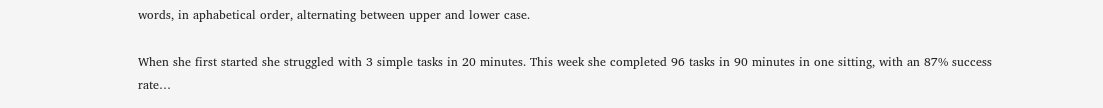words, in aphabetical order, alternating between upper and lower case.

When she first started she struggled with 3 simple tasks in 20 minutes. This week she completed 96 tasks in 90 minutes in one sitting, with an 87% success rate…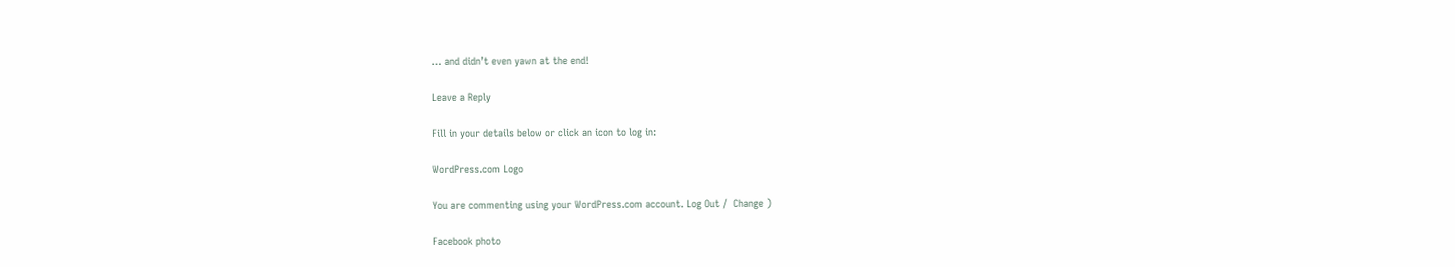… and didn’t even yawn at the end!

Leave a Reply

Fill in your details below or click an icon to log in:

WordPress.com Logo

You are commenting using your WordPress.com account. Log Out /  Change )

Facebook photo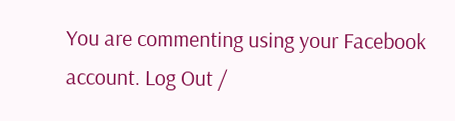You are commenting using your Facebook account. Log Out /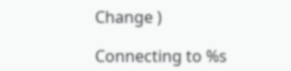Change )

Connecting to %s